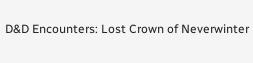D&D Encounters: Lost Crown of Neverwinter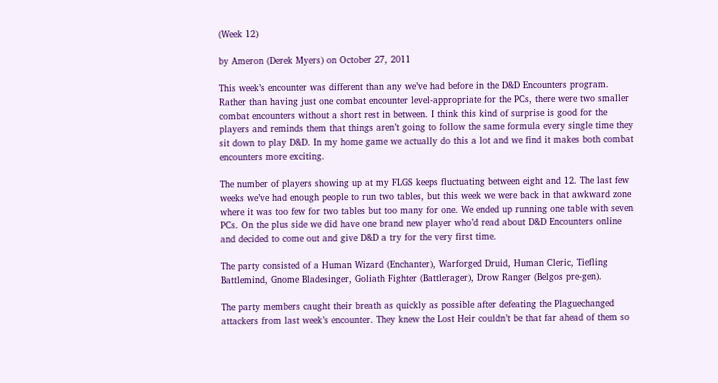(Week 12)

by Ameron (Derek Myers) on October 27, 2011

This week’s encounter was different than any we’ve had before in the D&D Encounters program. Rather than having just one combat encounter level-appropriate for the PCs, there were two smaller combat encounters without a short rest in between. I think this kind of surprise is good for the players and reminds them that things aren’t going to follow the same formula every single time they sit down to play D&D. In my home game we actually do this a lot and we find it makes both combat encounters more exciting.

The number of players showing up at my FLGS keeps fluctuating between eight and 12. The last few weeks we’ve had enough people to run two tables, but this week we were back in that awkward zone where it was too few for two tables but too many for one. We ended up running one table with seven PCs. On the plus side we did have one brand new player who’d read about D&D Encounters online and decided to come out and give D&D a try for the very first time.

The party consisted of a Human Wizard (Enchanter), Warforged Druid, Human Cleric, Tiefling Battlemind, Gnome Bladesinger, Goliath Fighter (Battlerager), Drow Ranger (Belgos pre-gen).

The party members caught their breath as quickly as possible after defeating the Plaguechanged attackers from last week’s encounter. They knew the Lost Heir couldn’t be that far ahead of them so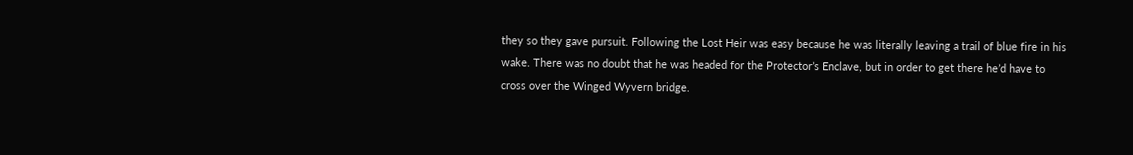they so they gave pursuit. Following the Lost Heir was easy because he was literally leaving a trail of blue fire in his wake. There was no doubt that he was headed for the Protector’s Enclave, but in order to get there he’d have to cross over the Winged Wyvern bridge.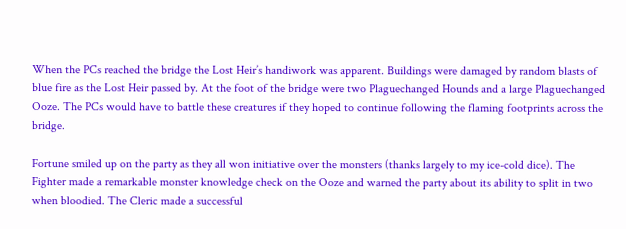When the PCs reached the bridge the Lost Heir’s handiwork was apparent. Buildings were damaged by random blasts of blue fire as the Lost Heir passed by. At the foot of the bridge were two Plaguechanged Hounds and a large Plaguechanged Ooze. The PCs would have to battle these creatures if they hoped to continue following the flaming footprints across the bridge.

Fortune smiled up on the party as they all won initiative over the monsters (thanks largely to my ice-cold dice). The Fighter made a remarkable monster knowledge check on the Ooze and warned the party about its ability to split in two when bloodied. The Cleric made a successful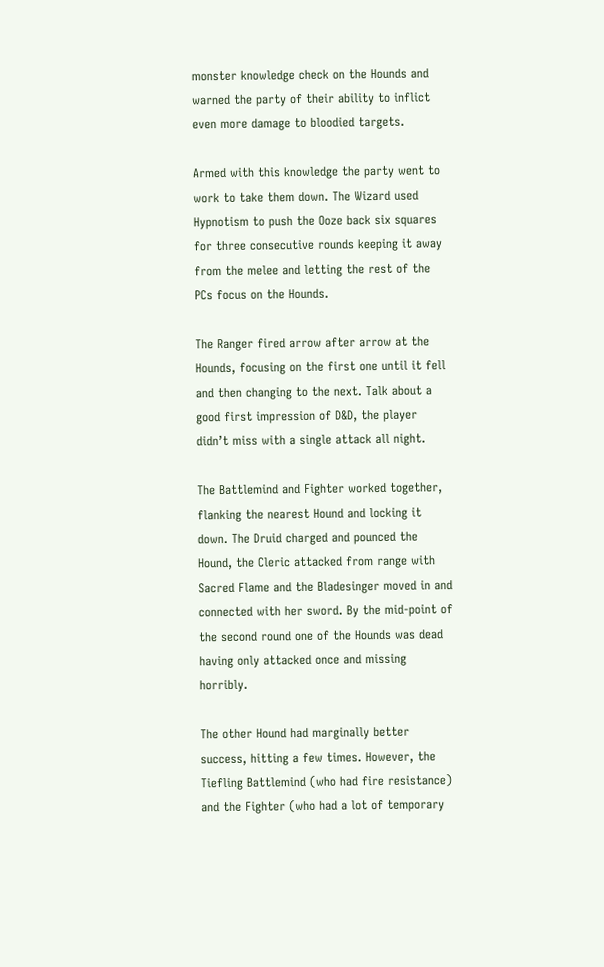monster knowledge check on the Hounds and warned the party of their ability to inflict even more damage to bloodied targets.

Armed with this knowledge the party went to work to take them down. The Wizard used Hypnotism to push the Ooze back six squares for three consecutive rounds keeping it away from the melee and letting the rest of the PCs focus on the Hounds.

The Ranger fired arrow after arrow at the Hounds, focusing on the first one until it fell and then changing to the next. Talk about a good first impression of D&D, the player didn’t miss with a single attack all night.

The Battlemind and Fighter worked together, flanking the nearest Hound and locking it down. The Druid charged and pounced the Hound, the Cleric attacked from range with Sacred Flame and the Bladesinger moved in and connected with her sword. By the mid-point of the second round one of the Hounds was dead having only attacked once and missing horribly.

The other Hound had marginally better success, hitting a few times. However, the Tiefling Battlemind (who had fire resistance) and the Fighter (who had a lot of temporary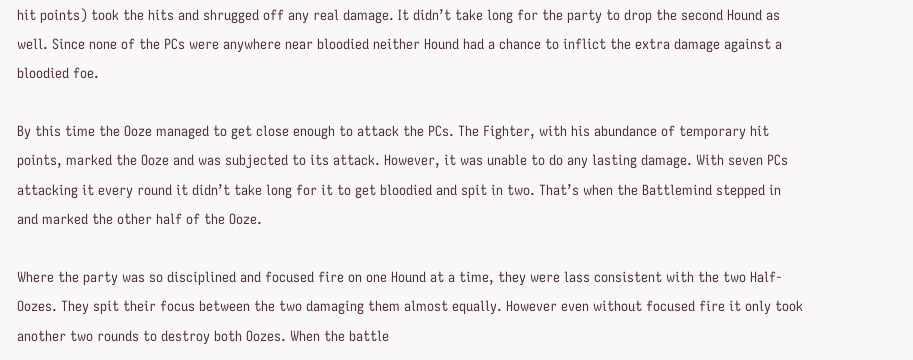hit points) took the hits and shrugged off any real damage. It didn’t take long for the party to drop the second Hound as well. Since none of the PCs were anywhere near bloodied neither Hound had a chance to inflict the extra damage against a bloodied foe.

By this time the Ooze managed to get close enough to attack the PCs. The Fighter, with his abundance of temporary hit points, marked the Ooze and was subjected to its attack. However, it was unable to do any lasting damage. With seven PCs attacking it every round it didn’t take long for it to get bloodied and spit in two. That’s when the Battlemind stepped in and marked the other half of the Ooze.

Where the party was so disciplined and focused fire on one Hound at a time, they were lass consistent with the two Half-Oozes. They spit their focus between the two damaging them almost equally. However even without focused fire it only took another two rounds to destroy both Oozes. When the battle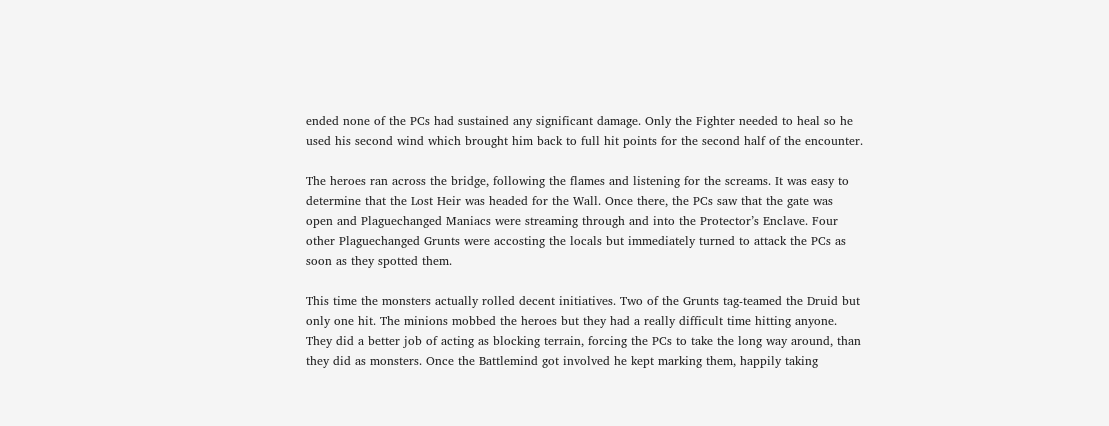ended none of the PCs had sustained any significant damage. Only the Fighter needed to heal so he used his second wind which brought him back to full hit points for the second half of the encounter.

The heroes ran across the bridge, following the flames and listening for the screams. It was easy to determine that the Lost Heir was headed for the Wall. Once there, the PCs saw that the gate was open and Plaguechanged Maniacs were streaming through and into the Protector’s Enclave. Four other Plaguechanged Grunts were accosting the locals but immediately turned to attack the PCs as soon as they spotted them.

This time the monsters actually rolled decent initiatives. Two of the Grunts tag-teamed the Druid but only one hit. The minions mobbed the heroes but they had a really difficult time hitting anyone. They did a better job of acting as blocking terrain, forcing the PCs to take the long way around, than they did as monsters. Once the Battlemind got involved he kept marking them, happily taking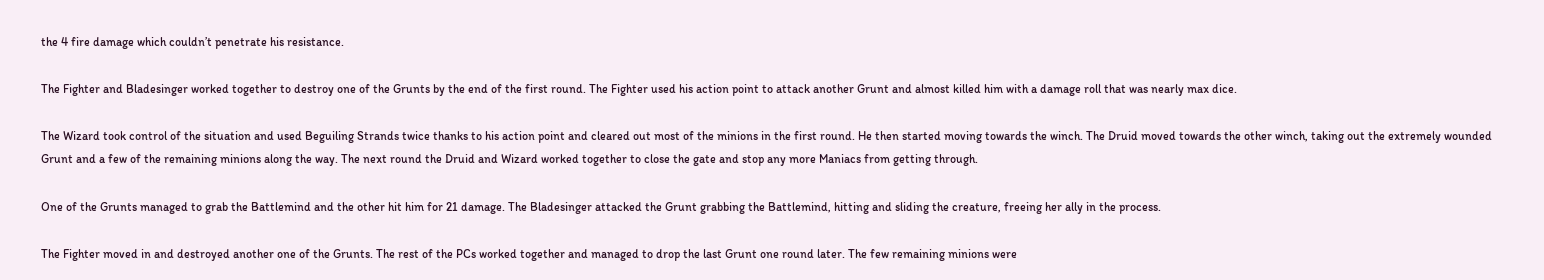the 4 fire damage which couldn’t penetrate his resistance.

The Fighter and Bladesinger worked together to destroy one of the Grunts by the end of the first round. The Fighter used his action point to attack another Grunt and almost killed him with a damage roll that was nearly max dice.

The Wizard took control of the situation and used Beguiling Strands twice thanks to his action point and cleared out most of the minions in the first round. He then started moving towards the winch. The Druid moved towards the other winch, taking out the extremely wounded Grunt and a few of the remaining minions along the way. The next round the Druid and Wizard worked together to close the gate and stop any more Maniacs from getting through.

One of the Grunts managed to grab the Battlemind and the other hit him for 21 damage. The Bladesinger attacked the Grunt grabbing the Battlemind, hitting and sliding the creature, freeing her ally in the process.

The Fighter moved in and destroyed another one of the Grunts. The rest of the PCs worked together and managed to drop the last Grunt one round later. The few remaining minions were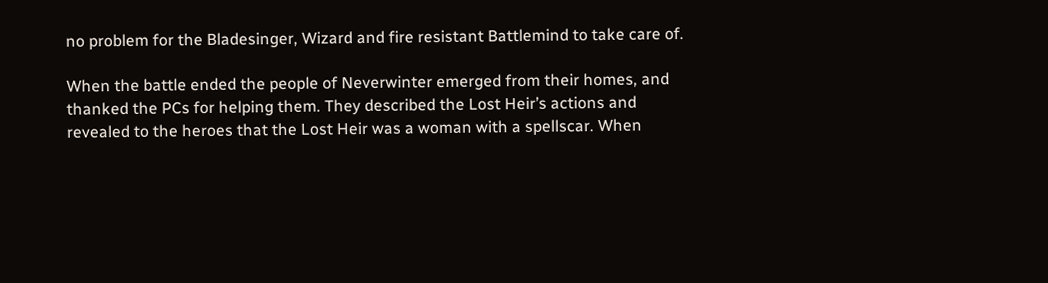no problem for the Bladesinger, Wizard and fire resistant Battlemind to take care of.

When the battle ended the people of Neverwinter emerged from their homes, and thanked the PCs for helping them. They described the Lost Heir’s actions and revealed to the heroes that the Lost Heir was a woman with a spellscar. When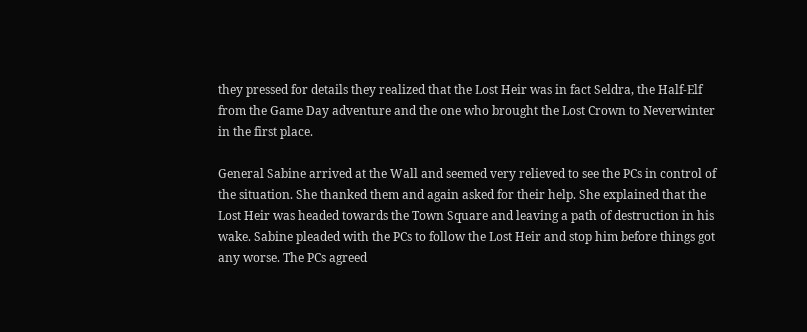they pressed for details they realized that the Lost Heir was in fact Seldra, the Half-Elf from the Game Day adventure and the one who brought the Lost Crown to Neverwinter in the first place.

General Sabine arrived at the Wall and seemed very relieved to see the PCs in control of the situation. She thanked them and again asked for their help. She explained that the Lost Heir was headed towards the Town Square and leaving a path of destruction in his wake. Sabine pleaded with the PCs to follow the Lost Heir and stop him before things got any worse. The PCs agreed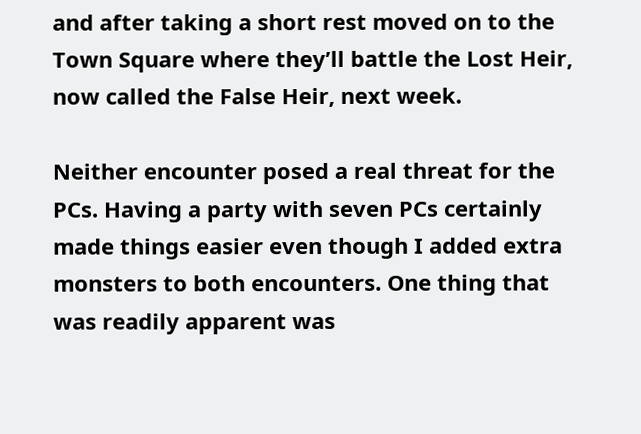and after taking a short rest moved on to the Town Square where they’ll battle the Lost Heir, now called the False Heir, next week.

Neither encounter posed a real threat for the PCs. Having a party with seven PCs certainly made things easier even though I added extra monsters to both encounters. One thing that was readily apparent was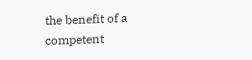the benefit of a competent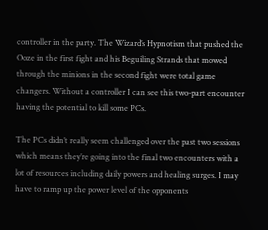controller in the party. The Wizard’s Hypnotism that pushed the Ooze in the first fight and his Beguiling Strands that mowed through the minions in the second fight were total game changers. Without a controller I can see this two-part encounter having the potential to kill some PCs.

The PCs didn’t really seem challenged over the past two sessions which means they’re going into the final two encounters with a lot of resources including daily powers and healing surges. I may have to ramp up the power level of the opponents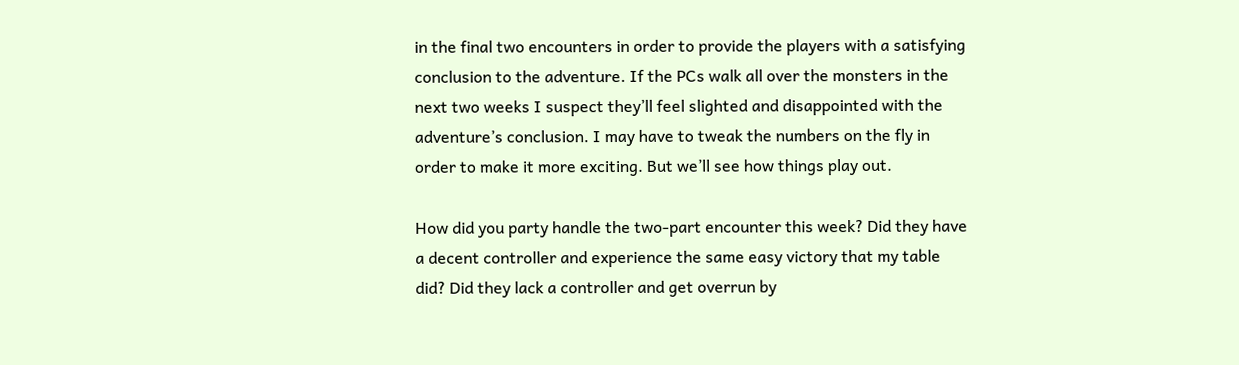in the final two encounters in order to provide the players with a satisfying conclusion to the adventure. If the PCs walk all over the monsters in the next two weeks I suspect they’ll feel slighted and disappointed with the adventure’s conclusion. I may have to tweak the numbers on the fly in order to make it more exciting. But we’ll see how things play out.

How did you party handle the two-part encounter this week? Did they have a decent controller and experience the same easy victory that my table did? Did they lack a controller and get overrun by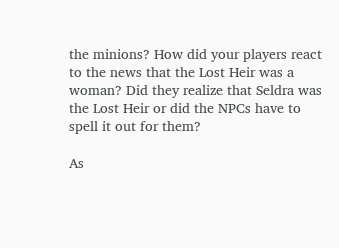the minions? How did your players react to the news that the Lost Heir was a woman? Did they realize that Seldra was the Lost Heir or did the NPCs have to spell it out for them?

As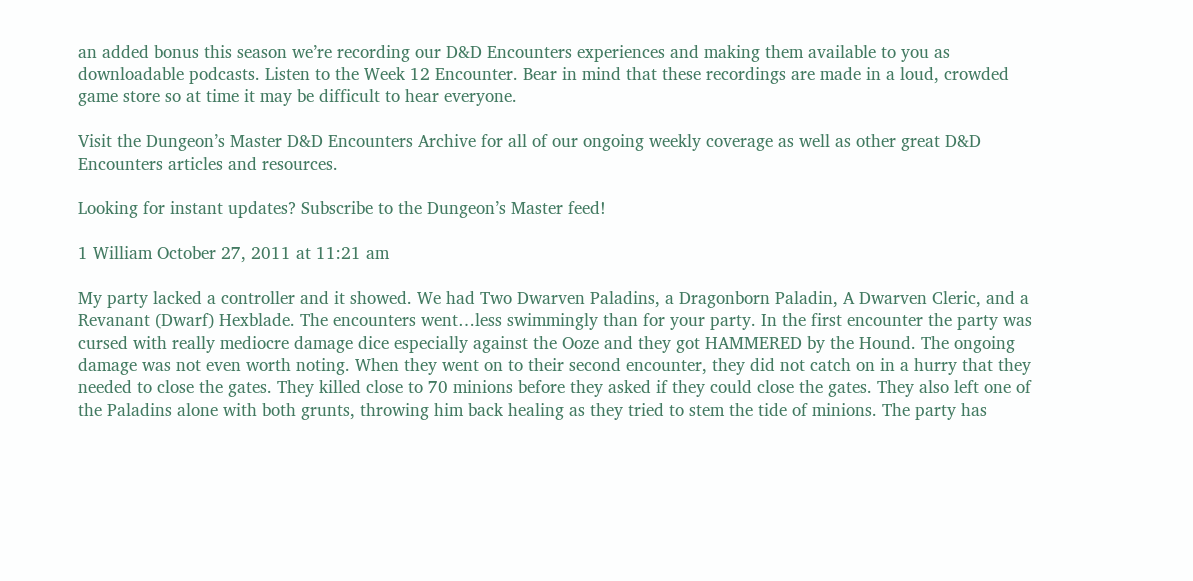an added bonus this season we’re recording our D&D Encounters experiences and making them available to you as downloadable podcasts. Listen to the Week 12 Encounter. Bear in mind that these recordings are made in a loud, crowded game store so at time it may be difficult to hear everyone.

Visit the Dungeon’s Master D&D Encounters Archive for all of our ongoing weekly coverage as well as other great D&D Encounters articles and resources.

Looking for instant updates? Subscribe to the Dungeon’s Master feed!

1 William October 27, 2011 at 11:21 am

My party lacked a controller and it showed. We had Two Dwarven Paladins, a Dragonborn Paladin, A Dwarven Cleric, and a Revanant (Dwarf) Hexblade. The encounters went…less swimmingly than for your party. In the first encounter the party was cursed with really mediocre damage dice especially against the Ooze and they got HAMMERED by the Hound. The ongoing damage was not even worth noting. When they went on to their second encounter, they did not catch on in a hurry that they needed to close the gates. They killed close to 70 minions before they asked if they could close the gates. They also left one of the Paladins alone with both grunts, throwing him back healing as they tried to stem the tide of minions. The party has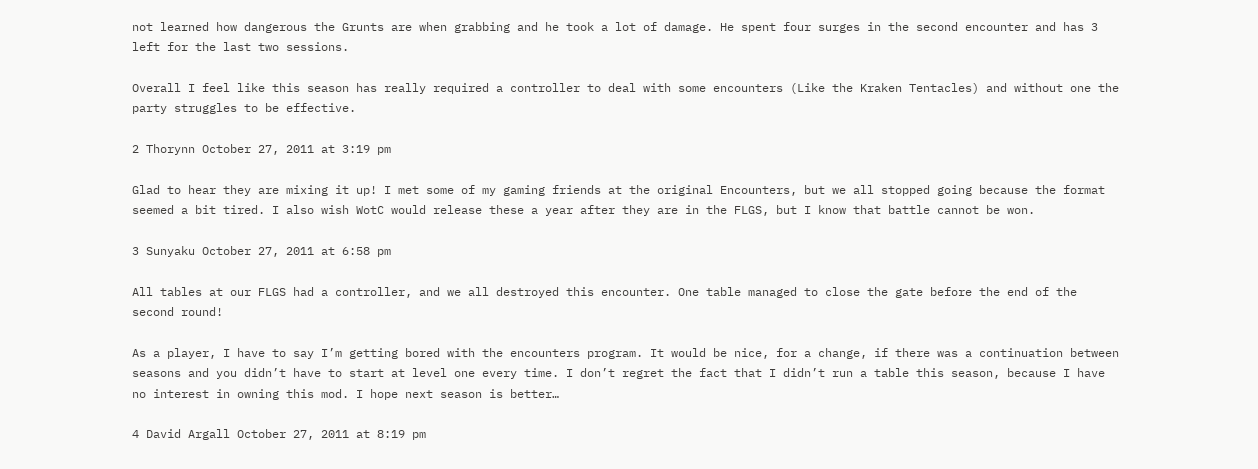not learned how dangerous the Grunts are when grabbing and he took a lot of damage. He spent four surges in the second encounter and has 3 left for the last two sessions.

Overall I feel like this season has really required a controller to deal with some encounters (Like the Kraken Tentacles) and without one the party struggles to be effective.

2 Thorynn October 27, 2011 at 3:19 pm

Glad to hear they are mixing it up! I met some of my gaming friends at the original Encounters, but we all stopped going because the format seemed a bit tired. I also wish WotC would release these a year after they are in the FLGS, but I know that battle cannot be won.

3 Sunyaku October 27, 2011 at 6:58 pm

All tables at our FLGS had a controller, and we all destroyed this encounter. One table managed to close the gate before the end of the second round!

As a player, I have to say I’m getting bored with the encounters program. It would be nice, for a change, if there was a continuation between seasons and you didn’t have to start at level one every time. I don’t regret the fact that I didn’t run a table this season, because I have no interest in owning this mod. I hope next season is better…

4 David Argall October 27, 2011 at 8:19 pm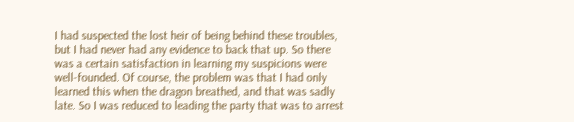I had suspected the lost heir of being behind these troubles, but I had never had any evidence to back that up. So there was a certain satisfaction in learning my suspicions were well-founded. Of course, the problem was that I had only learned this when the dragon breathed, and that was sadly late. So I was reduced to leading the party that was to arrest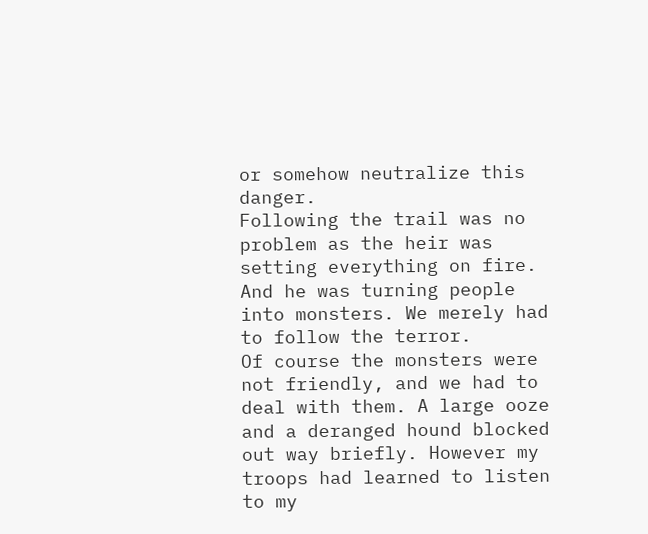or somehow neutralize this danger.
Following the trail was no problem as the heir was setting everything on fire. And he was turning people into monsters. We merely had to follow the terror.
Of course the monsters were not friendly, and we had to deal with them. A large ooze and a deranged hound blocked out way briefly. However my troops had learned to listen to my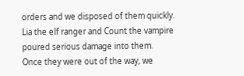orders and we disposed of them quickly. Lia the elf ranger and Count the vampire poured serious damage into them.
Once they were out of the way, we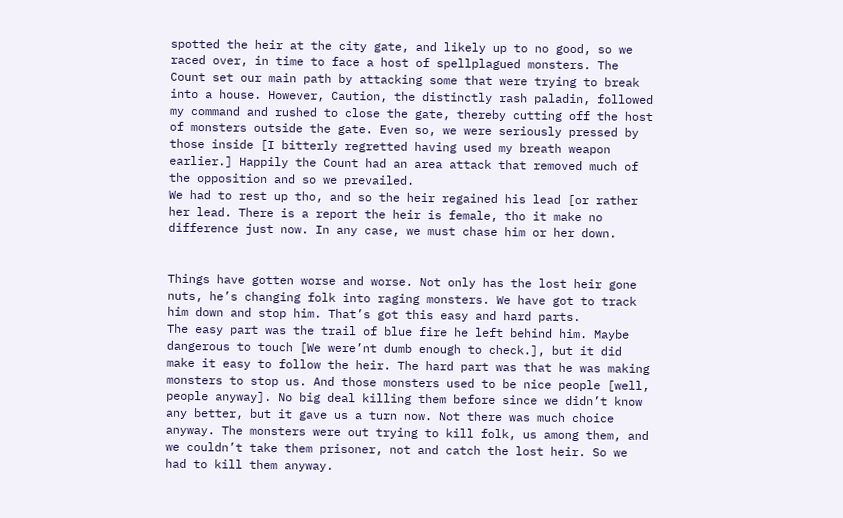spotted the heir at the city gate, and likely up to no good, so we raced over, in time to face a host of spellplagued monsters. The Count set our main path by attacking some that were trying to break into a house. However, Caution, the distinctly rash paladin, followed my command and rushed to close the gate, thereby cutting off the host of monsters outside the gate. Even so, we were seriously pressed by those inside [I bitterly regretted having used my breath weapon earlier.] Happily the Count had an area attack that removed much of the opposition and so we prevailed.
We had to rest up tho, and so the heir regained his lead [or rather her lead. There is a report the heir is female, tho it make no difference just now. In any case, we must chase him or her down.


Things have gotten worse and worse. Not only has the lost heir gone nuts, he’s changing folk into raging monsters. We have got to track him down and stop him. That’s got this easy and hard parts.
The easy part was the trail of blue fire he left behind him. Maybe dangerous to touch [We were’nt dumb enough to check.], but it did make it easy to follow the heir. The hard part was that he was making monsters to stop us. And those monsters used to be nice people [well, people anyway]. No big deal killing them before since we didn’t know any better, but it gave us a turn now. Not there was much choice anyway. The monsters were out trying to kill folk, us among them, and we couldn’t take them prisoner, not and catch the lost heir. So we had to kill them anyway.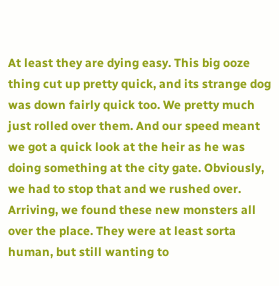At least they are dying easy. This big ooze thing cut up pretty quick, and its strange dog was down fairly quick too. We pretty much just rolled over them. And our speed meant we got a quick look at the heir as he was doing something at the city gate. Obviously, we had to stop that and we rushed over.
Arriving, we found these new monsters all over the place. They were at least sorta human, but still wanting to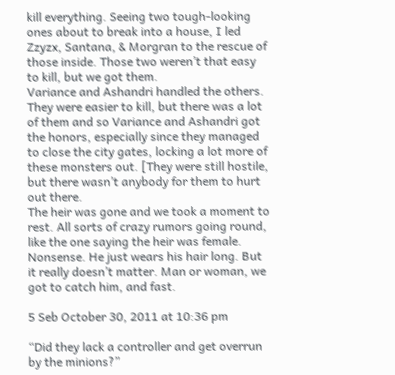kill everything. Seeing two tough-looking ones about to break into a house, I led Zzyzx, Santana, & Morgran to the rescue of those inside. Those two weren’t that easy to kill, but we got them.
Variance and Ashandri handled the others. They were easier to kill, but there was a lot of them and so Variance and Ashandri got the honors, especially since they managed to close the city gates, locking a lot more of these monsters out. [They were still hostile, but there wasn’t anybody for them to hurt out there.
The heir was gone and we took a moment to rest. All sorts of crazy rumors going round, like the one saying the heir was female. Nonsense. He just wears his hair long. But it really doesn’t matter. Man or woman, we got to catch him, and fast.

5 Seb October 30, 2011 at 10:36 pm

“Did they lack a controller and get overrun by the minions?”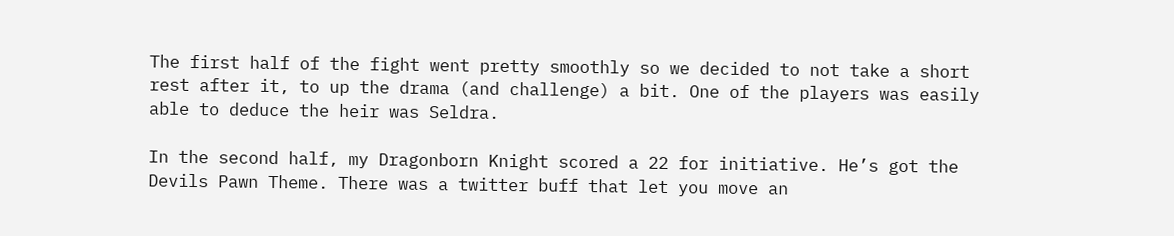The first half of the fight went pretty smoothly so we decided to not take a short rest after it, to up the drama (and challenge) a bit. One of the players was easily able to deduce the heir was Seldra.

In the second half, my Dragonborn Knight scored a 22 for initiative. He’s got the Devils Pawn Theme. There was a twitter buff that let you move an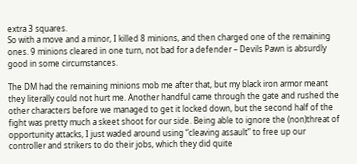extra 3 squares.
So with a move and a minor, I killed 8 minions, and then charged one of the remaining ones. 9 minions cleared in one turn, not bad for a defender – Devils Pawn is absurdly good in some circumstances.

The DM had the remaining minions mob me after that, but my black iron armor meant they literally could not hurt me. Another handful came through the gate and rushed the other characters before we managed to get it locked down, but the second half of the fight was pretty much a skeet shoot for our side. Being able to ignore the (non)threat of opportunity attacks, I just waded around using “cleaving assault” to free up our controller and strikers to do their jobs, which they did quite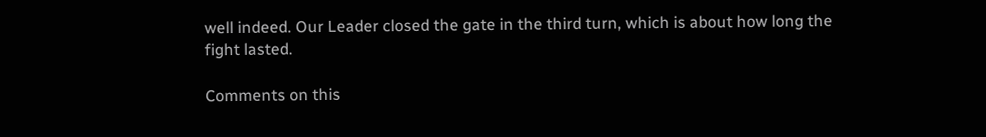well indeed. Our Leader closed the gate in the third turn, which is about how long the fight lasted.

Comments on this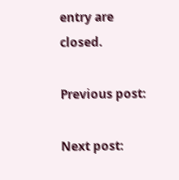entry are closed.

Previous post:

Next post: